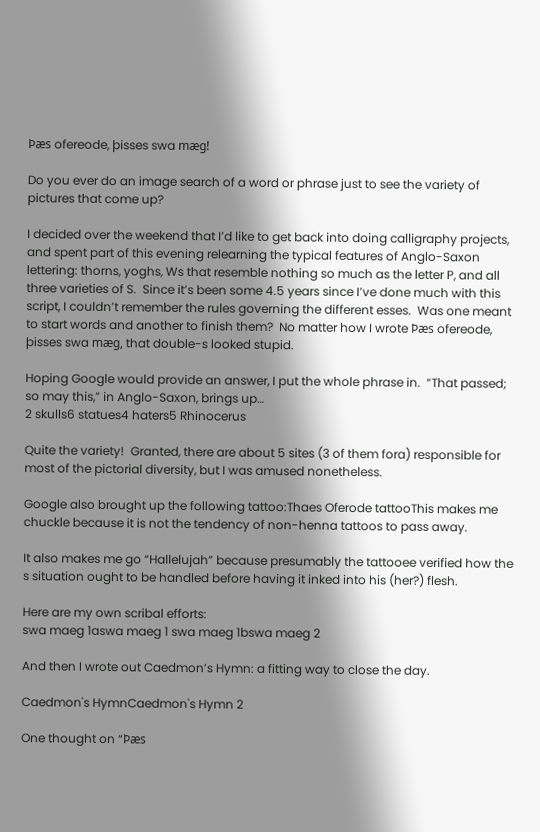Þæs ofereode, þisses swa mæg!

Do you ever do an image search of a word or phrase just to see the variety of pictures that come up?

I decided over the weekend that I’d like to get back into doing calligraphy projects, and spent part of this evening relearning the typical features of Anglo-Saxon lettering: thorns, yoghs, Ws that resemble nothing so much as the letter P, and all three varieties of S.  Since it’s been some 4.5 years since I’ve done much with this script, I couldn’t remember the rules governing the different esses.  Was one meant to start words and another to finish them?  No matter how I wrote Þæs ofereode, þisses swa mæg, that double-s looked stupid.

Hoping Google would provide an answer, I put the whole phrase in.  “That passed; so may this,” in Anglo-Saxon, brings up…
2 skulls6 statues4 haters5 Rhinocerus

Quite the variety!  Granted, there are about 5 sites (3 of them fora) responsible for most of the pictorial diversity, but I was amused nonetheless.

Google also brought up the following tattoo:Thaes Oferode tattooThis makes me chuckle because it is not the tendency of non-henna tattoos to pass away.

It also makes me go “Hallelujah” because presumably the tattooee verified how the s situation ought to be handled before having it inked into his (her?) flesh.

Here are my own scribal efforts:
swa maeg 1aswa maeg 1 swa maeg 1bswa maeg 2

And then I wrote out Caedmon’s Hymn: a fitting way to close the day.

Caedmon's HymnCaedmon's Hymn 2

One thought on “Þæs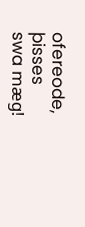ofereode, þisses swa mæg!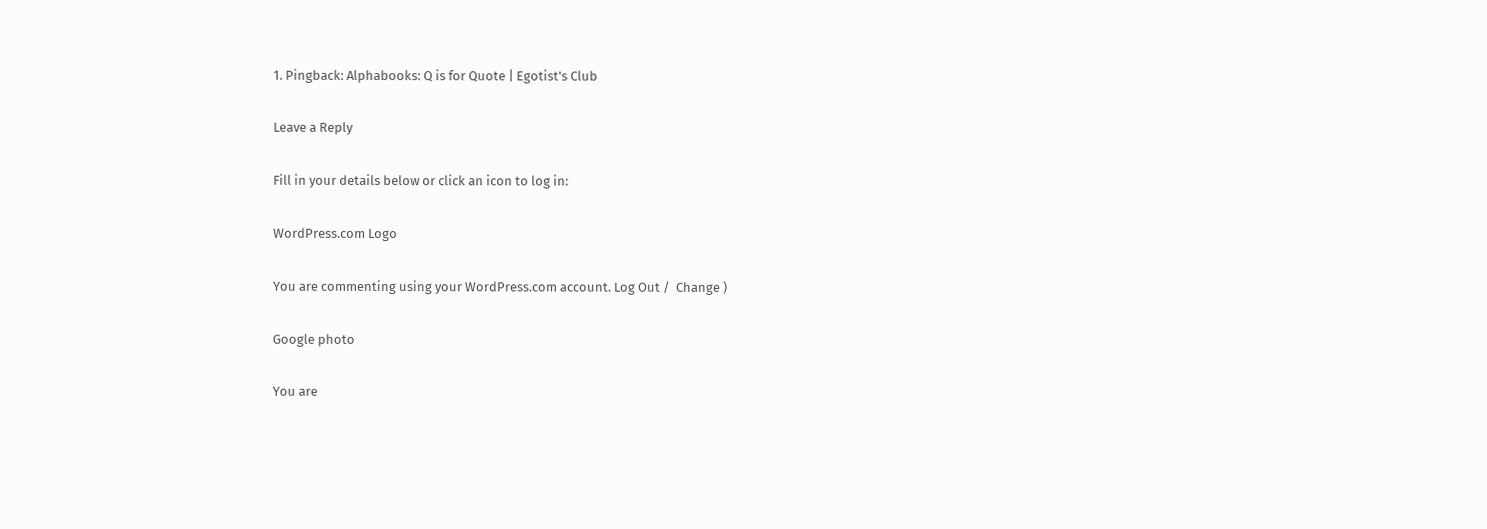1. Pingback: Alphabooks: Q is for Quote | Egotist's Club

Leave a Reply

Fill in your details below or click an icon to log in:

WordPress.com Logo

You are commenting using your WordPress.com account. Log Out /  Change )

Google photo

You are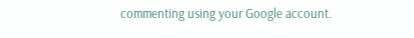commenting using your Google account.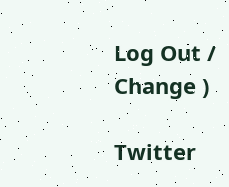Log Out /  Change )

Twitter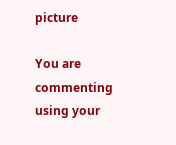picture

You are commenting using your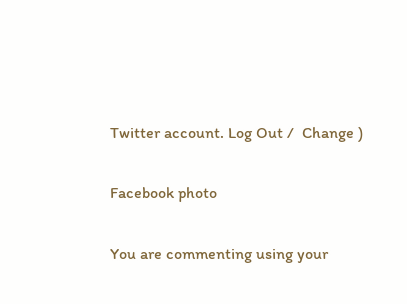Twitter account. Log Out /  Change )

Facebook photo

You are commenting using your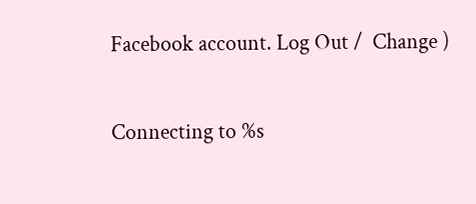Facebook account. Log Out /  Change )

Connecting to %s